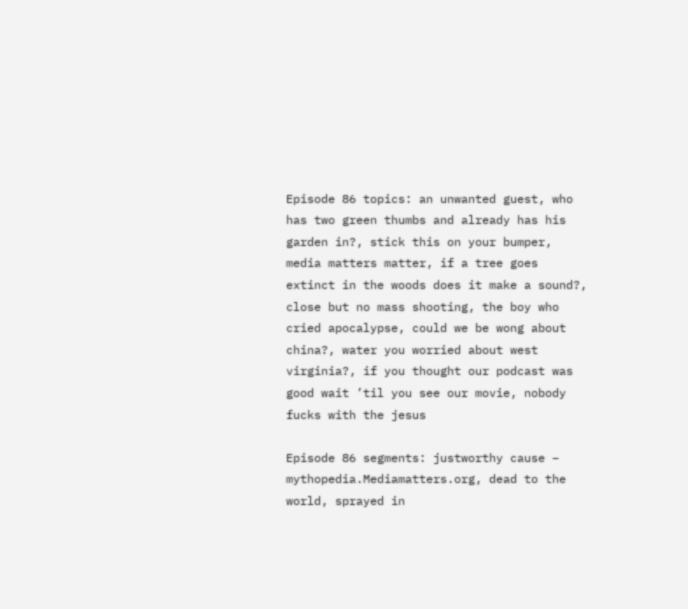Episode 86 topics: an unwanted guest, who has two green thumbs and already has his garden in?, stick this on your bumper, media matters matter, if a tree goes extinct in the woods does it make a sound?, close but no mass shooting, the boy who cried apocalypse, could we be wong about china?, water you worried about west virginia?, if you thought our podcast was good wait ’til you see our movie, nobody fucks with the jesus

Episode 86 segments: justworthy cause – mythopedia.Mediamatters.org, dead to the world, sprayed in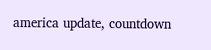america update, countdown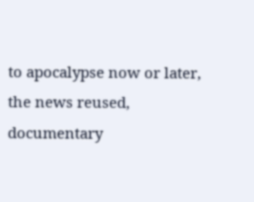to apocalypse now or later, the news reused, documentary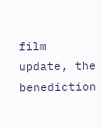film update, the benediction